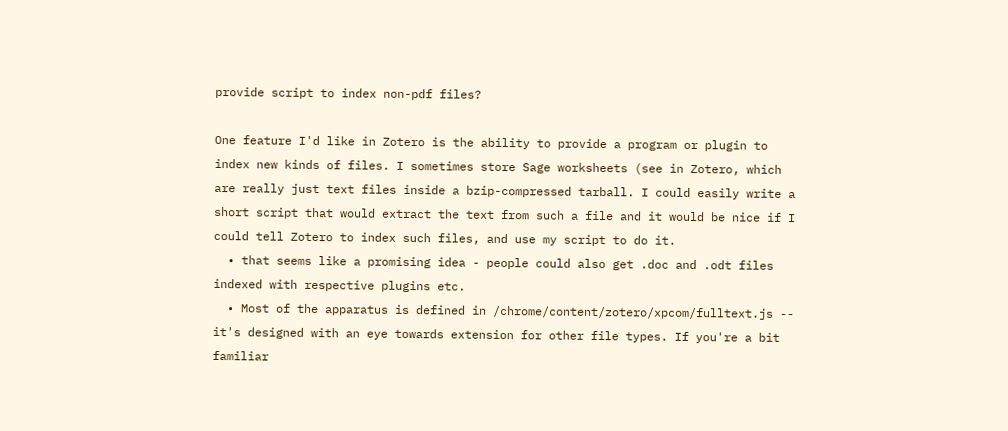provide script to index non-pdf files?

One feature I'd like in Zotero is the ability to provide a program or plugin to index new kinds of files. I sometimes store Sage worksheets (see in Zotero, which are really just text files inside a bzip-compressed tarball. I could easily write a short script that would extract the text from such a file and it would be nice if I could tell Zotero to index such files, and use my script to do it.
  • that seems like a promising idea - people could also get .doc and .odt files indexed with respective plugins etc.
  • Most of the apparatus is defined in /chrome/content/zotero/xpcom/fulltext.js -- it's designed with an eye towards extension for other file types. If you're a bit familiar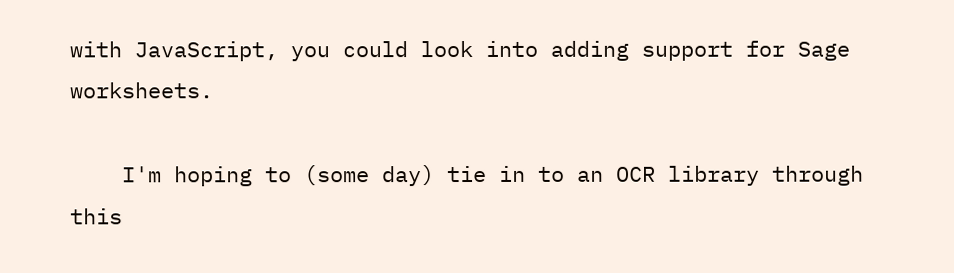with JavaScript, you could look into adding support for Sage worksheets.

    I'm hoping to (some day) tie in to an OCR library through this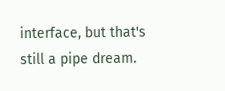interface, but that's still a pipe dream.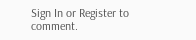Sign In or Register to comment.